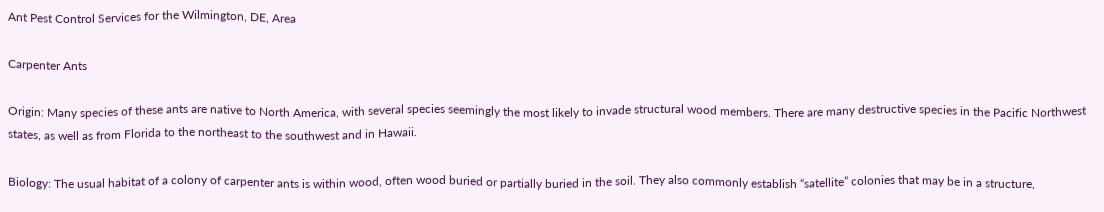Ant Pest Control Services for the Wilmington, DE, Area

Carpenter Ants

Origin: Many species of these ants are native to North America, with several species seemingly the most likely to invade structural wood members. There are many destructive species in the Pacific Northwest states, as well as from Florida to the northeast to the southwest and in Hawaii.

Biology: The usual habitat of a colony of carpenter ants is within wood, often wood buried or partially buried in the soil. They also commonly establish “satellite” colonies that may be in a structure,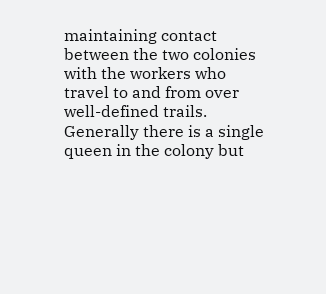maintaining contact between the two colonies with the workers who travel to and from over well-defined trails. Generally there is a single queen in the colony but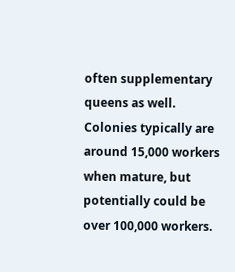often supplementary queens as well. Colonies typically are around 15,000 workers when mature, but potentially could be over 100,000 workers.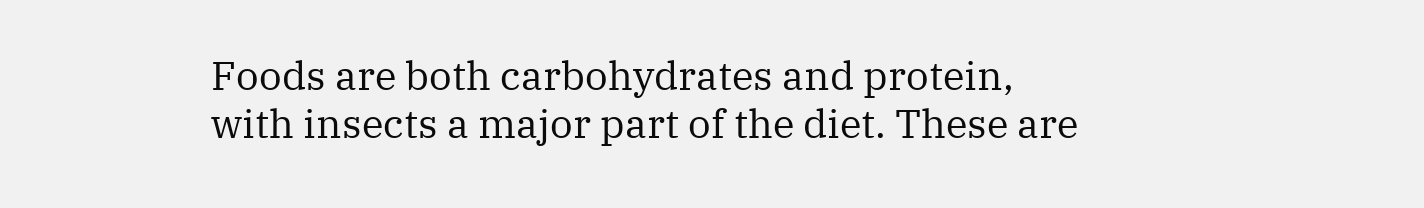Foods are both carbohydrates and protein, with insects a major part of the diet. These are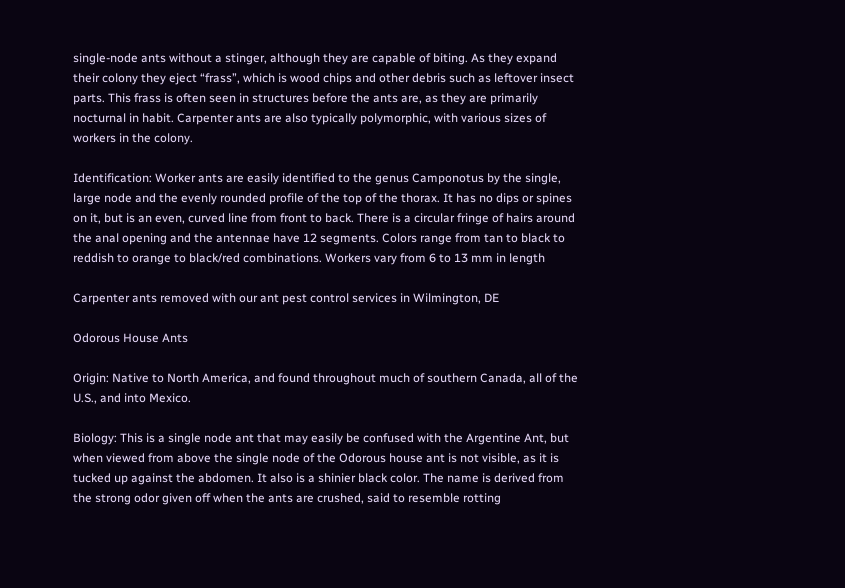single-node ants without a stinger, although they are capable of biting. As they expand their colony they eject “frass”, which is wood chips and other debris such as leftover insect parts. This frass is often seen in structures before the ants are, as they are primarily nocturnal in habit. Carpenter ants are also typically polymorphic, with various sizes of workers in the colony.

Identification: Worker ants are easily identified to the genus Camponotus by the single, large node and the evenly rounded profile of the top of the thorax. It has no dips or spines on it, but is an even, curved line from front to back. There is a circular fringe of hairs around the anal opening and the antennae have 12 segments. Colors range from tan to black to reddish to orange to black/red combinations. Workers vary from 6 to 13 mm in length

Carpenter ants removed with our ant pest control services in Wilmington, DE

Odorous House Ants

Origin: Native to North America, and found throughout much of southern Canada, all of the U.S., and into Mexico.

Biology: This is a single node ant that may easily be confused with the Argentine Ant, but when viewed from above the single node of the Odorous house ant is not visible, as it is tucked up against the abdomen. It also is a shinier black color. The name is derived from the strong odor given off when the ants are crushed, said to resemble rotting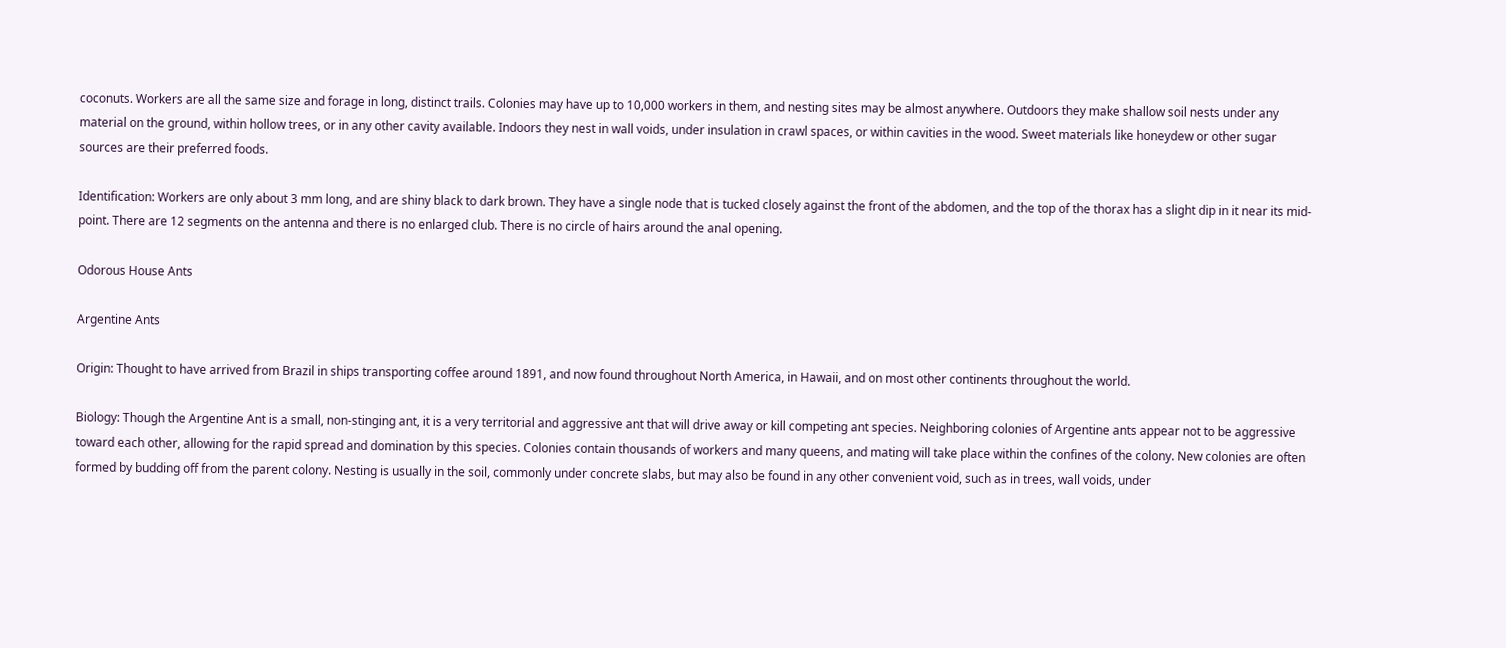coconuts. Workers are all the same size and forage in long, distinct trails. Colonies may have up to 10,000 workers in them, and nesting sites may be almost anywhere. Outdoors they make shallow soil nests under any material on the ground, within hollow trees, or in any other cavity available. Indoors they nest in wall voids, under insulation in crawl spaces, or within cavities in the wood. Sweet materials like honeydew or other sugar sources are their preferred foods.

Identification: Workers are only about 3 mm long, and are shiny black to dark brown. They have a single node that is tucked closely against the front of the abdomen, and the top of the thorax has a slight dip in it near its mid-point. There are 12 segments on the antenna and there is no enlarged club. There is no circle of hairs around the anal opening.

Odorous House Ants

Argentine Ants

Origin: Thought to have arrived from Brazil in ships transporting coffee around 1891, and now found throughout North America, in Hawaii, and on most other continents throughout the world.

Biology: Though the Argentine Ant is a small, non-stinging ant, it is a very territorial and aggressive ant that will drive away or kill competing ant species. Neighboring colonies of Argentine ants appear not to be aggressive toward each other, allowing for the rapid spread and domination by this species. Colonies contain thousands of workers and many queens, and mating will take place within the confines of the colony. New colonies are often formed by budding off from the parent colony. Nesting is usually in the soil, commonly under concrete slabs, but may also be found in any other convenient void, such as in trees, wall voids, under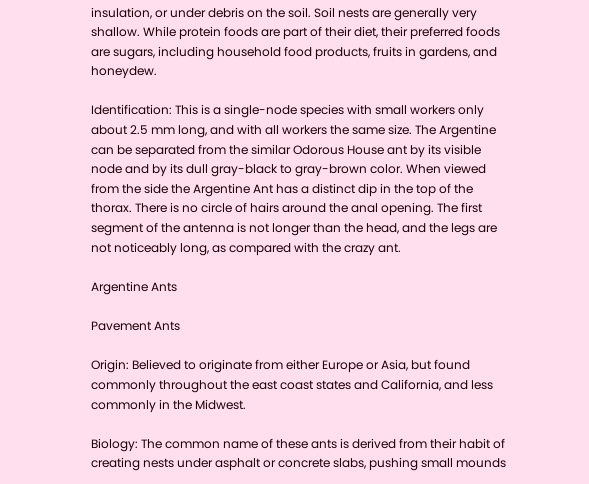insulation, or under debris on the soil. Soil nests are generally very shallow. While protein foods are part of their diet, their preferred foods are sugars, including household food products, fruits in gardens, and honeydew.

Identification: This is a single-node species with small workers only about 2.5 mm long, and with all workers the same size. The Argentine can be separated from the similar Odorous House ant by its visible node and by its dull gray-black to gray-brown color. When viewed from the side the Argentine Ant has a distinct dip in the top of the thorax. There is no circle of hairs around the anal opening. The first segment of the antenna is not longer than the head, and the legs are not noticeably long, as compared with the crazy ant.

Argentine Ants

Pavement Ants

Origin: Believed to originate from either Europe or Asia, but found commonly throughout the east coast states and California, and less commonly in the Midwest.

Biology: The common name of these ants is derived from their habit of creating nests under asphalt or concrete slabs, pushing small mounds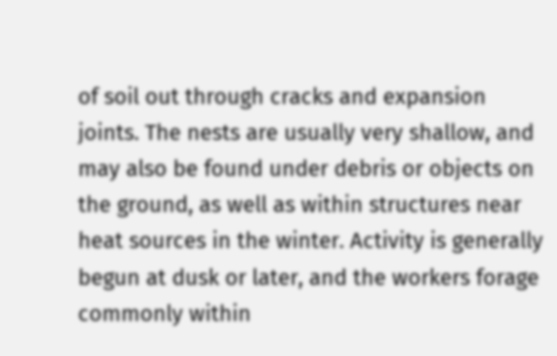of soil out through cracks and expansion joints. The nests are usually very shallow, and may also be found under debris or objects on the ground, as well as within structures near heat sources in the winter. Activity is generally begun at dusk or later, and the workers forage commonly within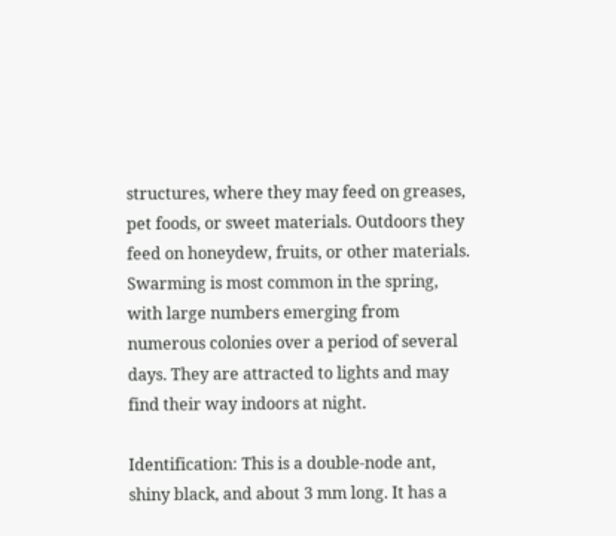structures, where they may feed on greases, pet foods, or sweet materials. Outdoors they feed on honeydew, fruits, or other materials. Swarming is most common in the spring, with large numbers emerging from numerous colonies over a period of several days. They are attracted to lights and may find their way indoors at night.

Identification: This is a double-node ant, shiny black, and about 3 mm long. It has a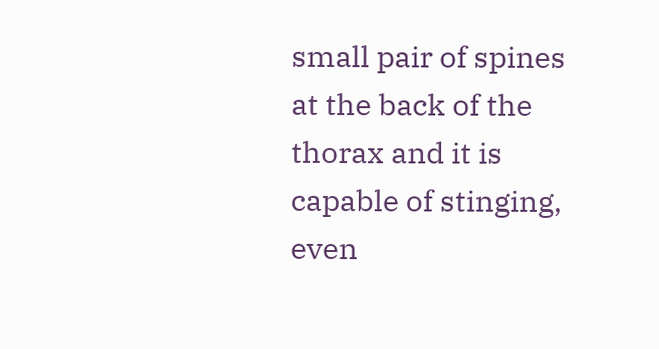small pair of spines at the back of the thorax and it is capable of stinging, even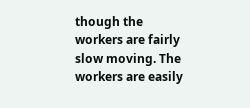though the workers are fairly slow moving. The workers are easily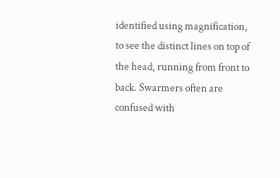identified using magnification, to see the distinct lines on top of the head, running from front to back. Swarmers often are confused with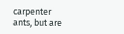carpenter ants, but are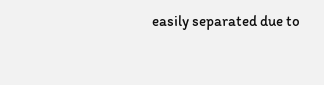easily separated due to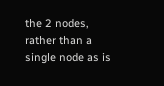the 2 nodes, rather than a single node as is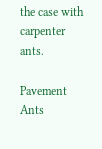the case with carpenter ants.

Pavement Ants